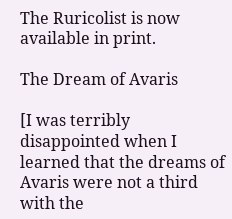The Ruricolist is now available in print.

The Dream of Avaris

[I was terribly disappointed when I learned that the dreams of Avaris were not a third with the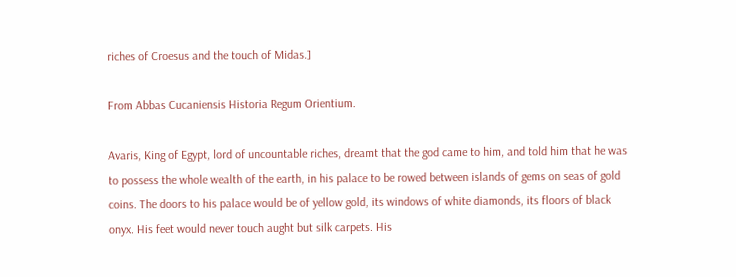riches of Croesus and the touch of Midas.]

From Abbas Cucaniensis Historia Regum Orientium.

Avaris, King of Egypt, lord of uncountable riches, dreamt that the god came to him, and told him that he was to possess the whole wealth of the earth, in his palace to be rowed between islands of gems on seas of gold coins. The doors to his palace would be of yellow gold, its windows of white diamonds, its floors of black onyx. His feet would never touch aught but silk carpets. His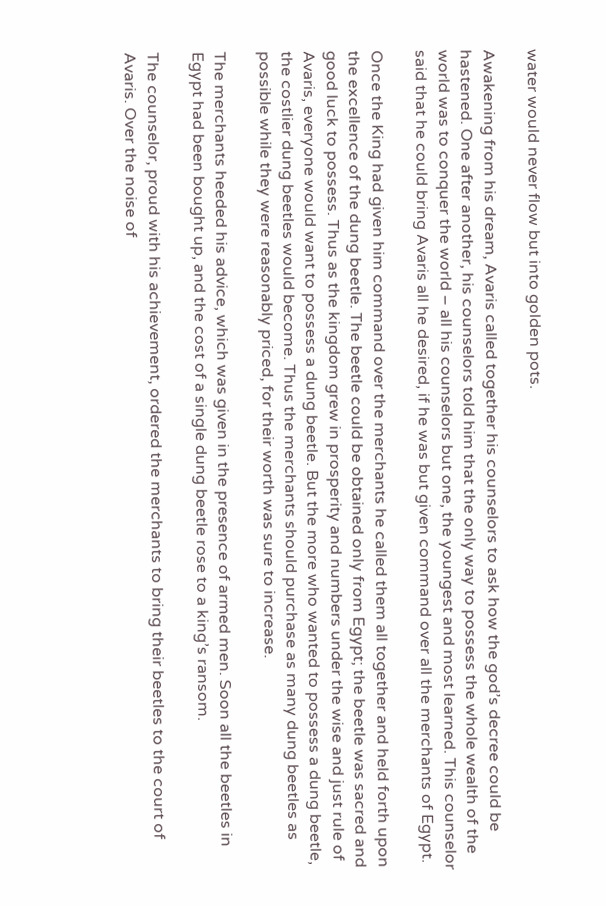water would never flow but into golden pots.

Awakening from his dream, Avaris called together his counselors to ask how the god’s decree could be hastened. One after another, his counselors told him that the only way to possess the whole wealth of the world was to conquer the world – all his counselors but one, the youngest and most learned. This counselor said that he could bring Avaris all he desired, if he was but given command over all the merchants of Egypt.

Once the King had given him command over the merchants he called them all together and held forth upon the excellence of the dung beetle. The beetle could be obtained only from Egypt; the beetle was sacred and good luck to possess. Thus as the kingdom grew in prosperity and numbers under the wise and just rule of Avaris, everyone would want to possess a dung beetle. But the more who wanted to possess a dung beetle, the costlier dung beetles would become. Thus the merchants should purchase as many dung beetles as possible while they were reasonably priced, for their worth was sure to increase.

The merchants heeded his advice, which was given in the presence of armed men. Soon all the beetles in Egypt had been bought up, and the cost of a single dung beetle rose to a king’s ransom.

The counselor, proud with his achievement, ordered the merchants to bring their beetles to the court of Avaris. Over the noise of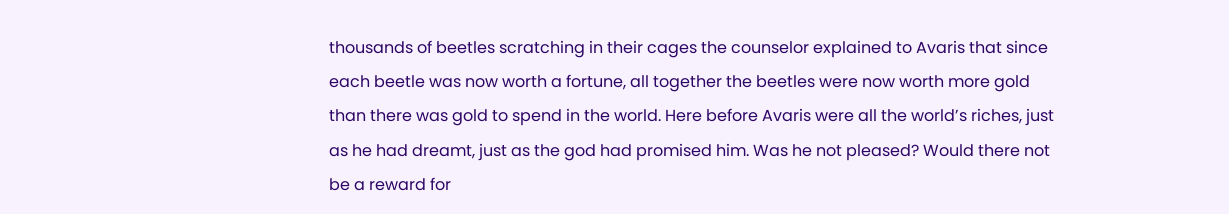thousands of beetles scratching in their cages the counselor explained to Avaris that since each beetle was now worth a fortune, all together the beetles were now worth more gold than there was gold to spend in the world. Here before Avaris were all the world’s riches, just as he had dreamt, just as the god had promised him. Was he not pleased? Would there not be a reward for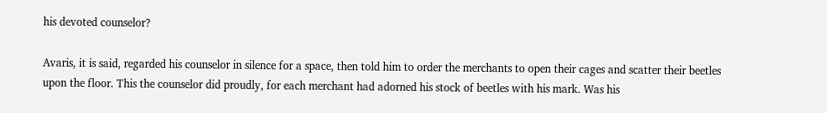his devoted counselor?

Avaris, it is said, regarded his counselor in silence for a space, then told him to order the merchants to open their cages and scatter their beetles upon the floor. This the counselor did proudly, for each merchant had adorned his stock of beetles with his mark. Was his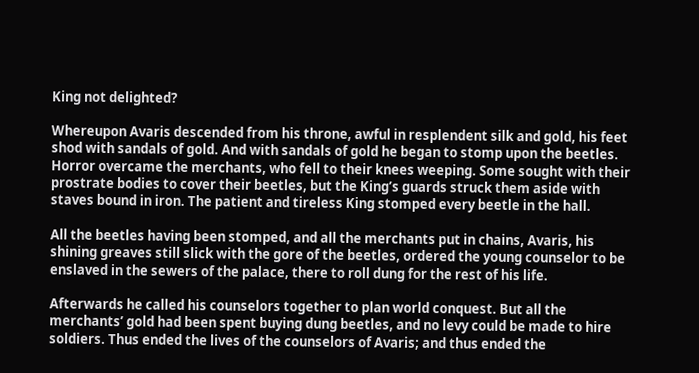King not delighted?

Whereupon Avaris descended from his throne, awful in resplendent silk and gold, his feet shod with sandals of gold. And with sandals of gold he began to stomp upon the beetles. Horror overcame the merchants, who fell to their knees weeping. Some sought with their prostrate bodies to cover their beetles, but the King’s guards struck them aside with staves bound in iron. The patient and tireless King stomped every beetle in the hall.

All the beetles having been stomped, and all the merchants put in chains, Avaris, his shining greaves still slick with the gore of the beetles, ordered the young counselor to be enslaved in the sewers of the palace, there to roll dung for the rest of his life.

Afterwards he called his counselors together to plan world conquest. But all the merchants’ gold had been spent buying dung beetles, and no levy could be made to hire soldiers. Thus ended the lives of the counselors of Avaris; and thus ended the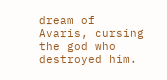dream of Avaris, cursing the god who destroyed him.